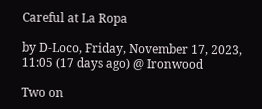Careful at La Ropa

by D-Loco, Friday, November 17, 2023, 11:05 (17 days ago) @ Ironwood

Two on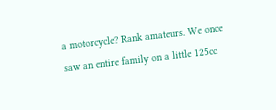a motorcycle? Rank amateurs. We once saw an entire family on a little 125cc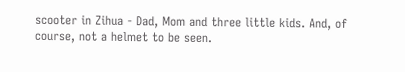scooter in Zihua - Dad, Mom and three little kids. And, of course, not a helmet to be seen.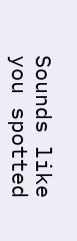Sounds like you spotted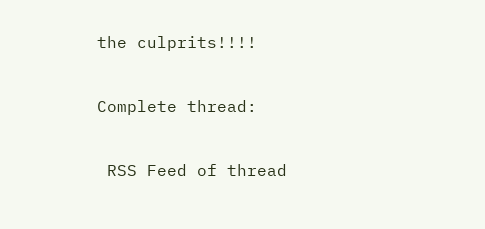the culprits!!!!

Complete thread:

 RSS Feed of thread